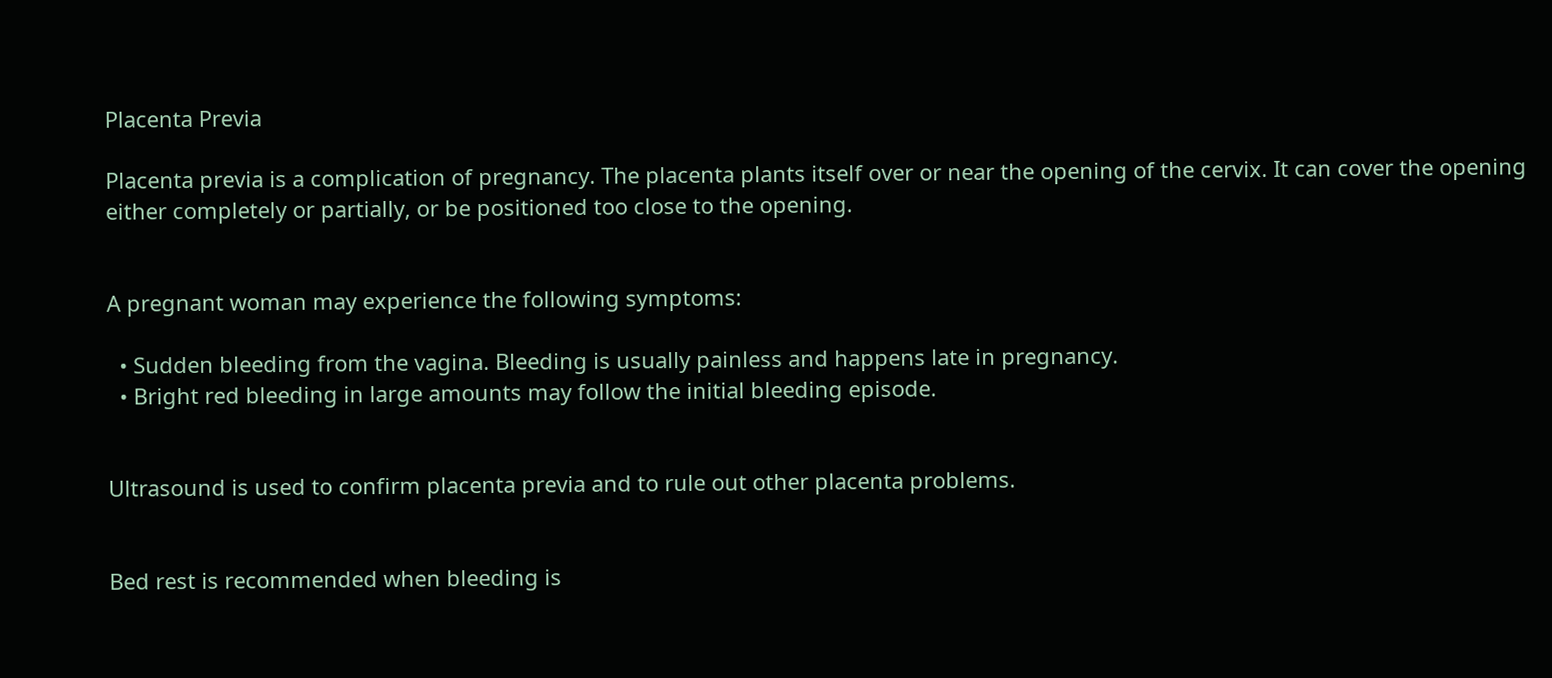Placenta Previa

Placenta previa is a complication of pregnancy. The placenta plants itself over or near the opening of the cervix. It can cover the opening either completely or partially, or be positioned too close to the opening.


A pregnant woman may experience the following symptoms:

  • Sudden bleeding from the vagina. Bleeding is usually painless and happens late in pregnancy.
  • Bright red bleeding in large amounts may follow the initial bleeding episode.


Ultrasound is used to confirm placenta previa and to rule out other placenta problems.


Bed rest is recommended when bleeding is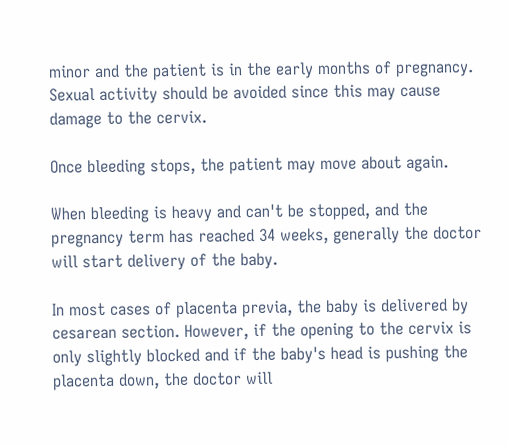minor and the patient is in the early months of pregnancy. Sexual activity should be avoided since this may cause damage to the cervix.

Once bleeding stops, the patient may move about again.

When bleeding is heavy and can't be stopped, and the pregnancy term has reached 34 weeks, generally the doctor will start delivery of the baby.

In most cases of placenta previa, the baby is delivered by cesarean section. However, if the opening to the cervix is only slightly blocked and if the baby's head is pushing the placenta down, the doctor will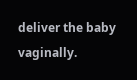deliver the baby vaginally.